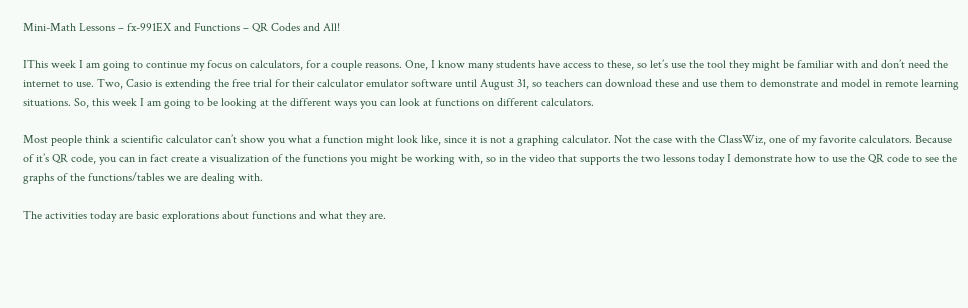Mini-Math Lessons – fx-991EX and Functions – QR Codes and All!

IThis week I am going to continue my focus on calculators, for a couple reasons. One, I know many students have access to these, so let’s use the tool they might be familiar with and don’t need the internet to use. Two, Casio is extending the free trial for their calculator emulator software until August 31, so teachers can download these and use them to demonstrate and model in remote learning situations. So, this week I am going to be looking at the different ways you can look at functions on different calculators.

Most people think a scientific calculator can’t show you what a function might look like, since it is not a graphing calculator. Not the case with the ClassWiz, one of my favorite calculators. Because of it’s QR code, you can in fact create a visualization of the functions you might be working with, so in the video that supports the two lessons today I demonstrate how to use the QR code to see the graphs of the functions/tables we are dealing with.

The activities today are basic explorations about functions and what they are.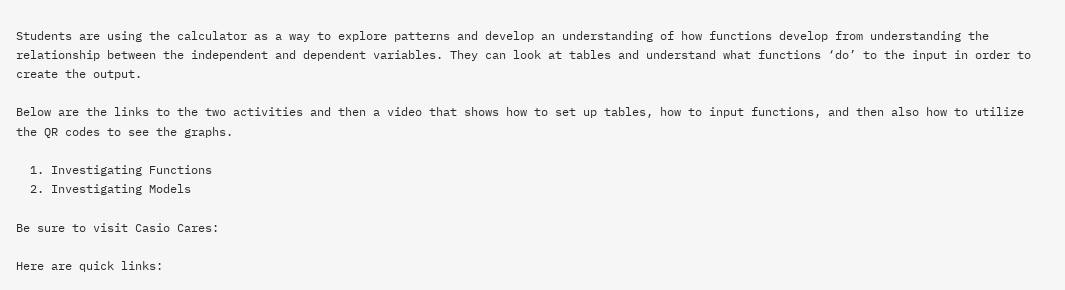Students are using the calculator as a way to explore patterns and develop an understanding of how functions develop from understanding the relationship between the independent and dependent variables. They can look at tables and understand what functions ‘do’ to the input in order to create the output.

Below are the links to the two activities and then a video that shows how to set up tables, how to input functions, and then also how to utilize the QR codes to see the graphs.

  1. Investigating Functions
  2. Investigating Models

Be sure to visit Casio Cares:

Here are quick links: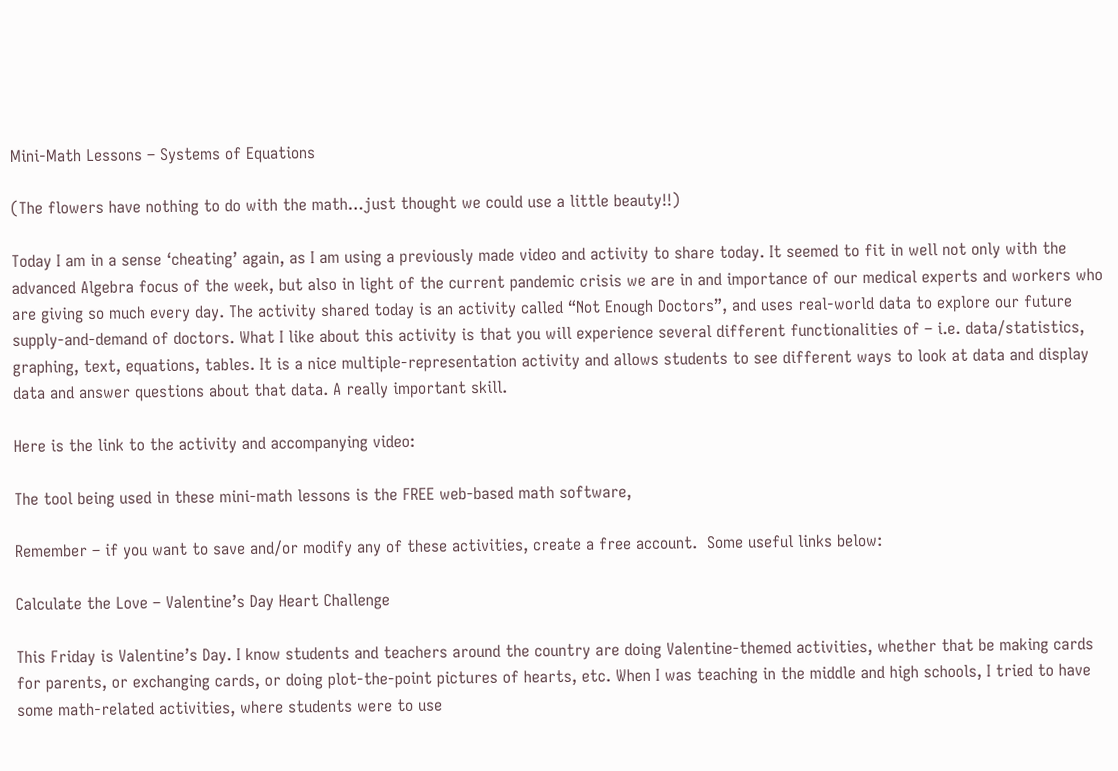Mini-Math Lessons – Systems of Equations

(The flowers have nothing to do with the math…just thought we could use a little beauty!!)

Today I am in a sense ‘cheating’ again, as I am using a previously made video and activity to share today. It seemed to fit in well not only with the advanced Algebra focus of the week, but also in light of the current pandemic crisis we are in and importance of our medical experts and workers who are giving so much every day. The activity shared today is an activity called “Not Enough Doctors”, and uses real-world data to explore our future supply-and-demand of doctors. What I like about this activity is that you will experience several different functionalities of – i.e. data/statistics, graphing, text, equations, tables. It is a nice multiple-representation activity and allows students to see different ways to look at data and display data and answer questions about that data. A really important skill.

Here is the link to the activity and accompanying video:

The tool being used in these mini-math lessons is the FREE web-based math software,

Remember – if you want to save and/or modify any of these activities, create a free account.  Some useful links below:

Calculate the Love – Valentine’s Day Heart Challenge

This Friday is Valentine’s Day. I know students and teachers around the country are doing Valentine-themed activities, whether that be making cards for parents, or exchanging cards, or doing plot-the-point pictures of hearts, etc. When I was teaching in the middle and high schools, I tried to have some math-related activities, where students were to use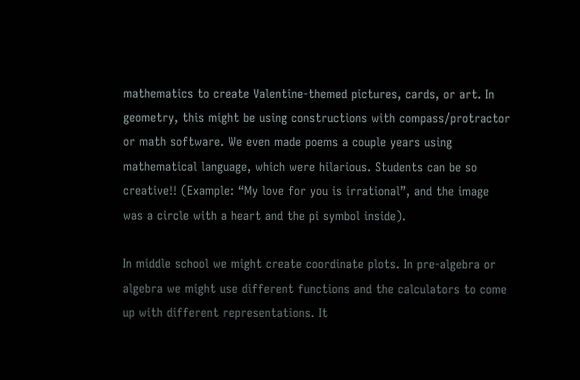mathematics to create Valentine-themed pictures, cards, or art. In geometry, this might be using constructions with compass/protractor or math software. We even made poems a couple years using mathematical language, which were hilarious. Students can be so creative!! (Example: “My love for you is irrational”, and the image was a circle with a heart and the pi symbol inside).

In middle school we might create coordinate plots. In pre-algebra or algebra we might use different functions and the calculators to come up with different representations. It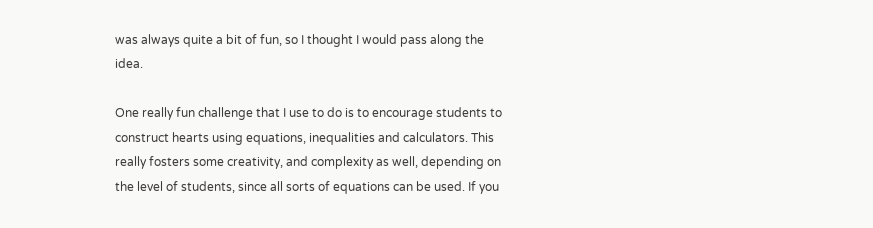was always quite a bit of fun, so I thought I would pass along the idea.

One really fun challenge that I use to do is to encourage students to construct hearts using equations, inequalities and calculators. This really fosters some creativity, and complexity as well, depending on the level of students, since all sorts of equations can be used. If you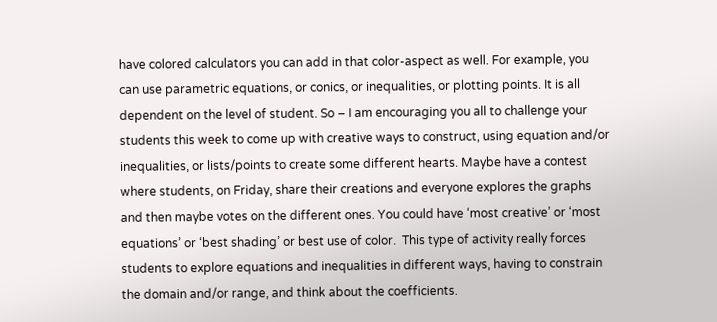have colored calculators you can add in that color-aspect as well. For example, you can use parametric equations, or conics, or inequalities, or plotting points. It is all dependent on the level of student. So – I am encouraging you all to challenge your students this week to come up with creative ways to construct, using equation and/or inequalities, or lists/points to create some different hearts. Maybe have a contest where students, on Friday, share their creations and everyone explores the graphs and then maybe votes on the different ones. You could have ‘most creative’ or ‘most equations’ or ‘best shading’ or best use of color.  This type of activity really forces students to explore equations and inequalities in different ways, having to constrain the domain and/or range, and think about the coefficients.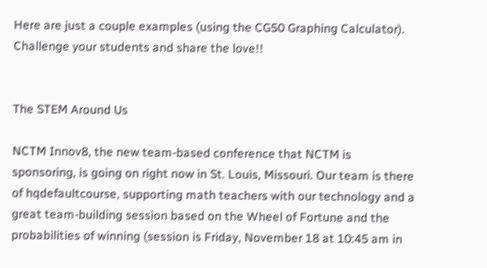Here are just a couple examples (using the CG50 Graphing Calculator). Challenge your students and share the love!!


The STEM Around Us

NCTM Innov8, the new team-based conference that NCTM is sponsoring, is going on right now in St. Louis, Missouri. Our team is there of hqdefaultcourse, supporting math teachers with our technology and a great team-building session based on the Wheel of Fortune and the probabilities of winning (session is Friday, November 18 at 10:45 am in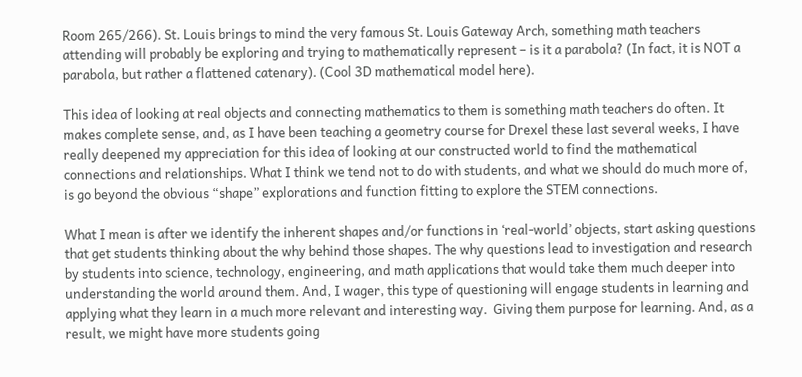Room 265/266). St. Louis brings to mind the very famous St. Louis Gateway Arch, something math teachers attending will probably be exploring and trying to mathematically represent – is it a parabola? (In fact, it is NOT a parabola, but rather a flattened catenary). (Cool 3D mathematical model here).

This idea of looking at real objects and connecting mathematics to them is something math teachers do often. It makes complete sense, and, as I have been teaching a geometry course for Drexel these last several weeks, I have really deepened my appreciation for this idea of looking at our constructed world to find the mathematical connections and relationships. What I think we tend not to do with students, and what we should do much more of, is go beyond the obvious “shape” explorations and function fitting to explore the STEM connections.

What I mean is after we identify the inherent shapes and/or functions in ‘real-world’ objects, start asking questions that get students thinking about the why behind those shapes. The why questions lead to investigation and research by students into science, technology, engineering, and math applications that would take them much deeper into understanding the world around them. And, I wager, this type of questioning will engage students in learning and applying what they learn in a much more relevant and interesting way.  Giving them purpose for learning. And, as a result, we might have more students going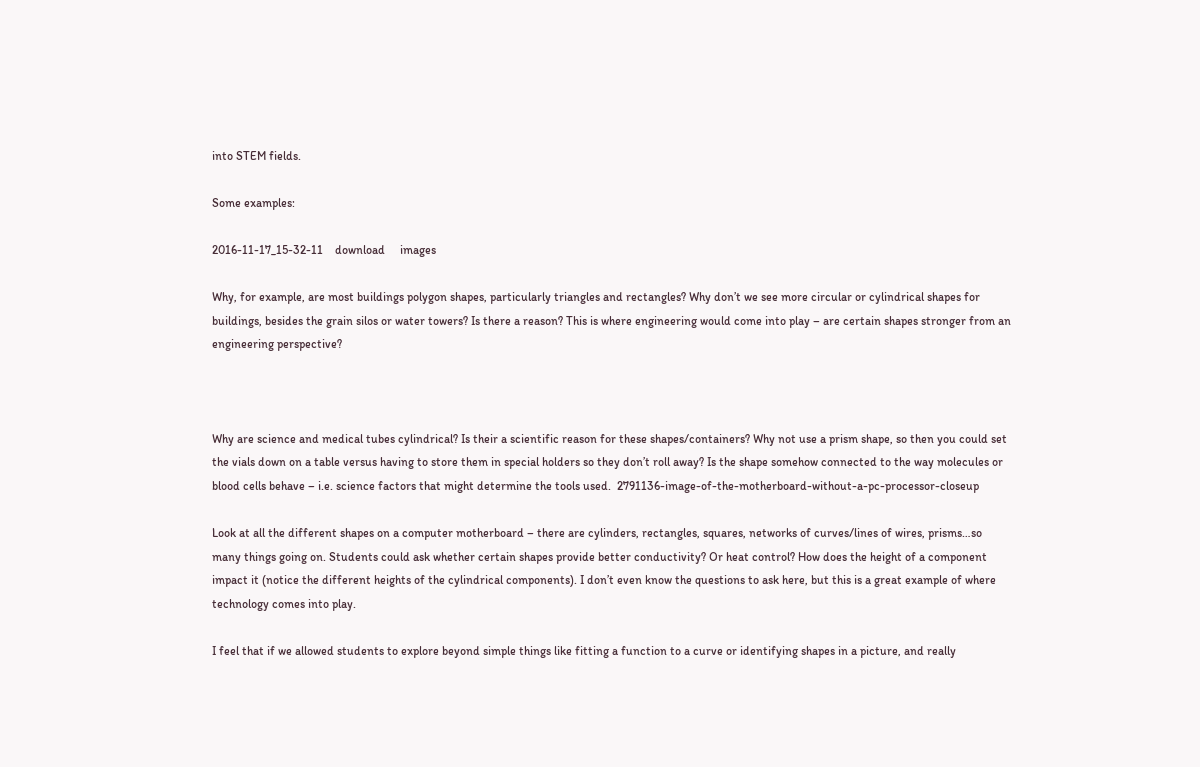into STEM fields.

Some examples:

2016-11-17_15-32-11    download     images

Why, for example, are most buildings polygon shapes, particularly triangles and rectangles? Why don’t we see more circular or cylindrical shapes for buildings, besides the grain silos or water towers? Is there a reason? This is where engineering would come into play – are certain shapes stronger from an engineering perspective?



Why are science and medical tubes cylindrical? Is their a scientific reason for these shapes/containers? Why not use a prism shape, so then you could set the vials down on a table versus having to store them in special holders so they don’t roll away? Is the shape somehow connected to the way molecules or blood cells behave – i.e. science factors that might determine the tools used.  2791136-image-of-the-motherboard-without-a-pc-processor-closeup

Look at all the different shapes on a computer motherboard – there are cylinders, rectangles, squares, networks of curves/lines of wires, prisms…so many things going on. Students could ask whether certain shapes provide better conductivity? Or heat control? How does the height of a component impact it (notice the different heights of the cylindrical components). I don’t even know the questions to ask here, but this is a great example of where technology comes into play.

I feel that if we allowed students to explore beyond simple things like fitting a function to a curve or identifying shapes in a picture, and really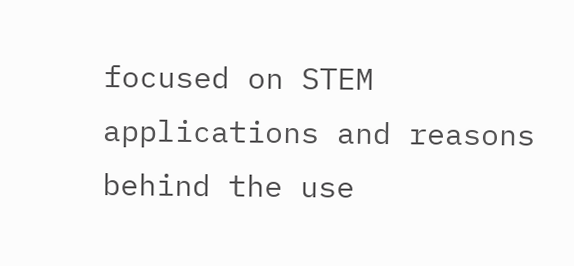focused on STEM applications and reasons behind the use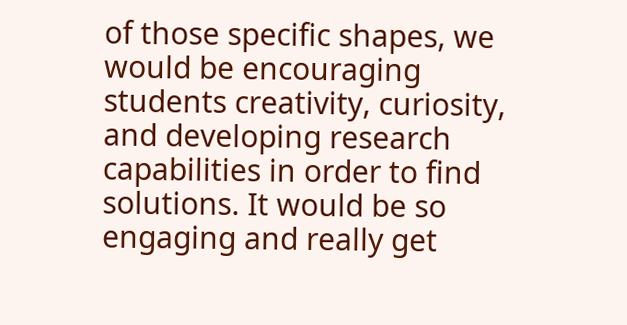of those specific shapes, we would be encouraging students creativity, curiosity, and developing research capabilities in order to find solutions. It would be so engaging and really get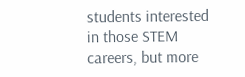students interested in those STEM careers, but more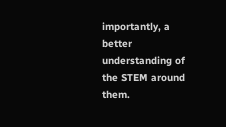importantly, a better understanding of the STEM around them.